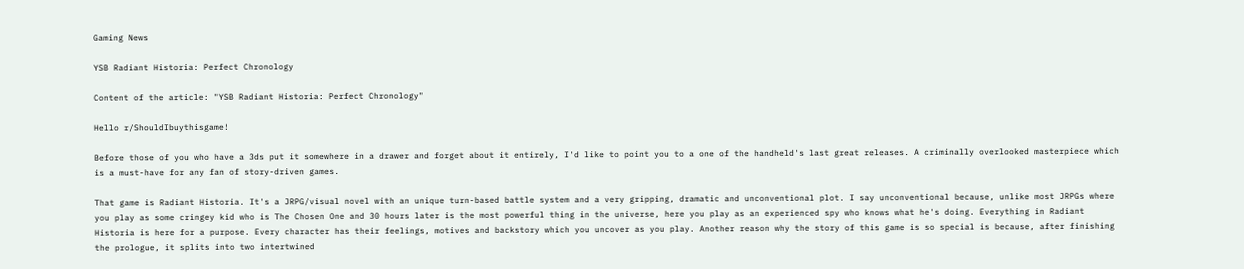Gaming News

YSB Radiant Historia: Perfect Chronology

Content of the article: "YSB Radiant Historia: Perfect Chronology"

Hello r/ShouldIbuythisgame!

Before those of you who have a 3ds put it somewhere in a drawer and forget about it entirely, I'd like to point you to a one of the handheld's last great releases. A criminally overlooked masterpiece which is a must-have for any fan of story-driven games.

That game is Radiant Historia. It's a JRPG/visual novel with an unique turn-based battle system and a very gripping, dramatic and unconventional plot. I say unconventional because, unlike most JRPGs where you play as some cringey kid who is The Chosen One and 30 hours later is the most powerful thing in the universe, here you play as an experienced spy who knows what he's doing. Everything in Radiant Historia is here for a purpose. Every character has their feelings, motives and backstory which you uncover as you play. Another reason why the story of this game is so special is because, after finishing the prologue, it splits into two intertwined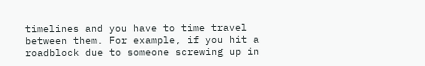timelines and you have to time travel between them. For example, if you hit a roadblock due to someone screwing up in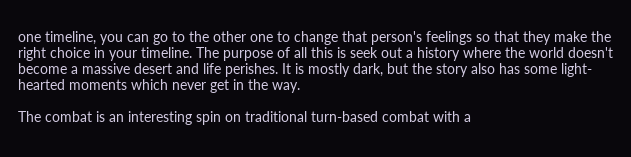one timeline, you can go to the other one to change that person's feelings so that they make the right choice in your timeline. The purpose of all this is seek out a history where the world doesn't become a massive desert and life perishes. It is mostly dark, but the story also has some light-hearted moments which never get in the way.

The combat is an interesting spin on traditional turn-based combat with a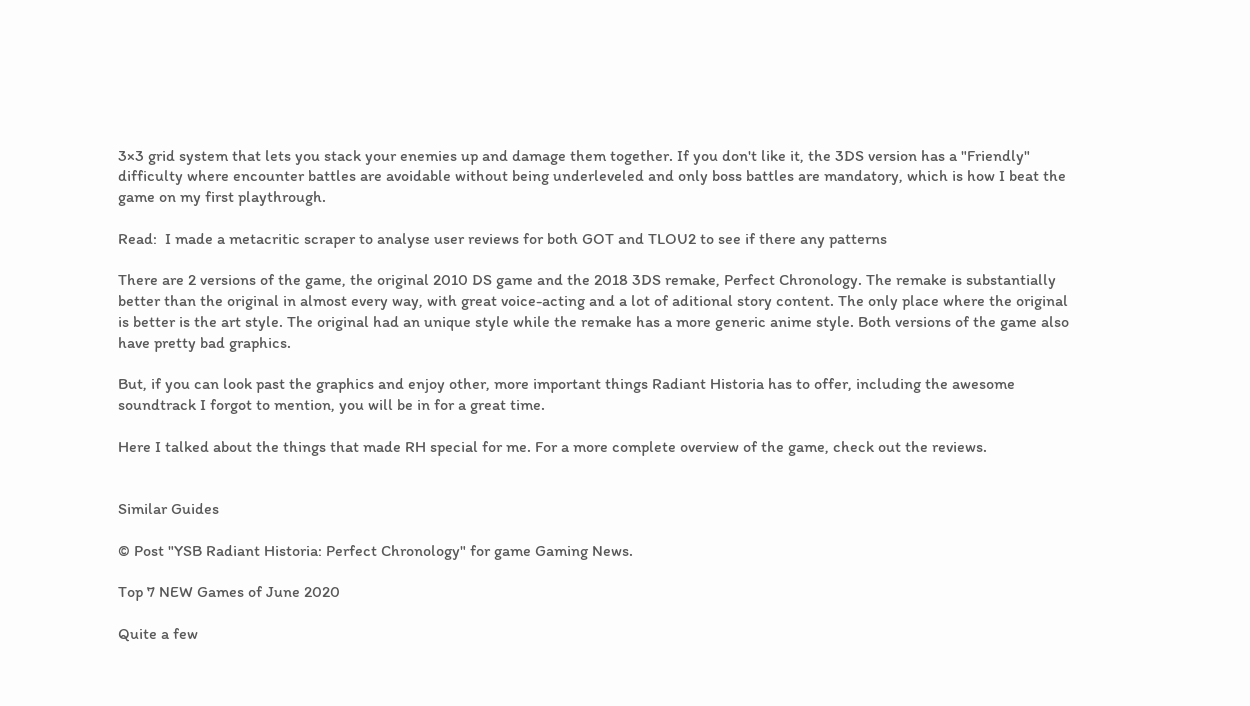3×3 grid system that lets you stack your enemies up and damage them together. If you don't like it, the 3DS version has a "Friendly" difficulty where encounter battles are avoidable without being underleveled and only boss battles are mandatory, which is how I beat the game on my first playthrough.

Read:  I made a metacritic scraper to analyse user reviews for both GOT and TLOU2 to see if there any patterns

There are 2 versions of the game, the original 2010 DS game and the 2018 3DS remake, Perfect Chronology. The remake is substantially better than the original in almost every way, with great voice-acting and a lot of aditional story content. The only place where the original is better is the art style. The original had an unique style while the remake has a more generic anime style. Both versions of the game also have pretty bad graphics.

But, if you can look past the graphics and enjoy other, more important things Radiant Historia has to offer, including the awesome soundtrack I forgot to mention, you will be in for a great time.

Here I talked about the things that made RH special for me. For a more complete overview of the game, check out the reviews.


Similar Guides

© Post "YSB Radiant Historia: Perfect Chronology" for game Gaming News.

Top 7 NEW Games of June 2020

Quite a few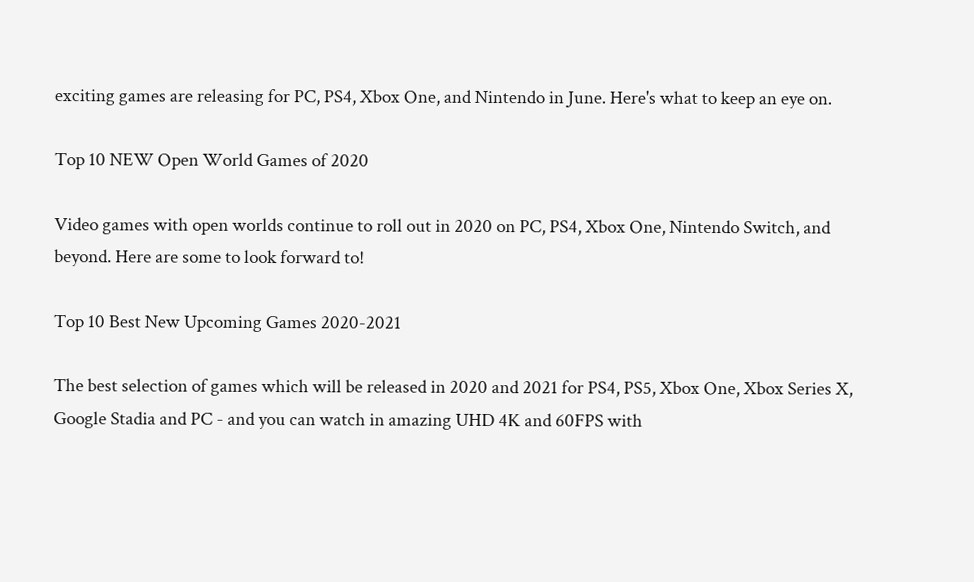exciting games are releasing for PC, PS4, Xbox One, and Nintendo in June. Here's what to keep an eye on.

Top 10 NEW Open World Games of 2020

Video games with open worlds continue to roll out in 2020 on PC, PS4, Xbox One, Nintendo Switch, and beyond. Here are some to look forward to!

Top 10 Best New Upcoming Games 2020-2021

The best selection of games which will be released in 2020 and 2021 for PS4, PS5, Xbox One, Xbox Series X, Google Stadia and PC - and you can watch in amazing UHD 4K and 60FPS with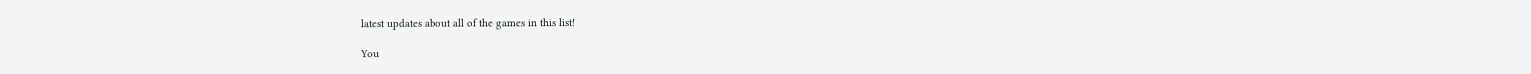latest updates about all of the games in this list!

You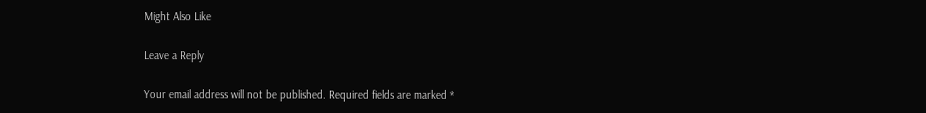Might Also Like

Leave a Reply

Your email address will not be published. Required fields are marked *